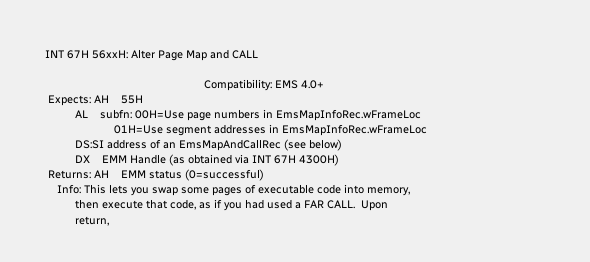INT 67H 56xxH: Alter Page Map and CALL

                                                     Compatibility: EMS 4.0+
 Expects: AH    55H
          AL    subfn: 00H=Use page numbers in EmsMapInfoRec.wFrameLoc
                       01H=Use segment addresses in EmsMapInfoRec.wFrameLoc
          DS:SI address of an EmsMapAndCallRec (see below)
          DX    EMM Handle (as obtained via INT 67H 4300H)
 Returns: AH    EMM status (0=successful)
    Info: This lets you swap some pages of executable code into memory,
          then execute that code, as if you had used a FAR CALL.  Upon
          return,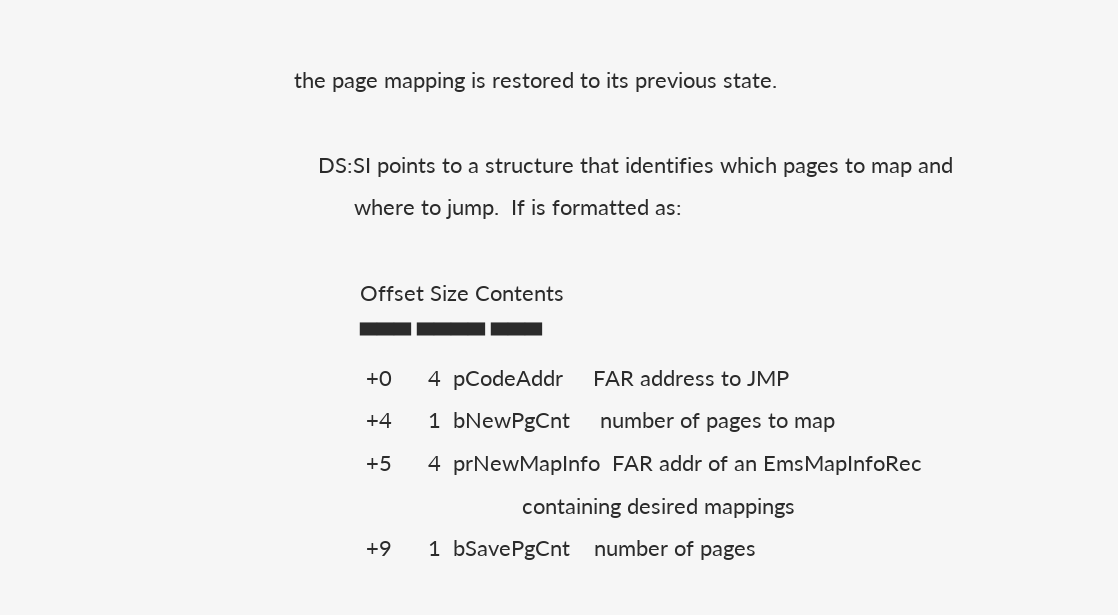the page mapping is restored to its previous state.

    DS:SI points to a structure that identifies which pages to map and
          where to jump.  If is formatted as:

           Offset Size Contents
           ▀▀▀ ▀▀▀▀ ▀▀▀
            +0      4  pCodeAddr     FAR address to JMP
            +4      1  bNewPgCnt     number of pages to map
            +5      4  prNewMapInfo  FAR addr of an EmsMapInfoRec
                                      containing desired mappings
            +9      1  bSavePgCnt    number of pages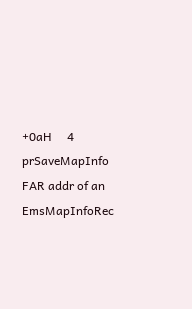+0aH     4  prSaveMapInfo FAR addr of an EmsMapInfoRec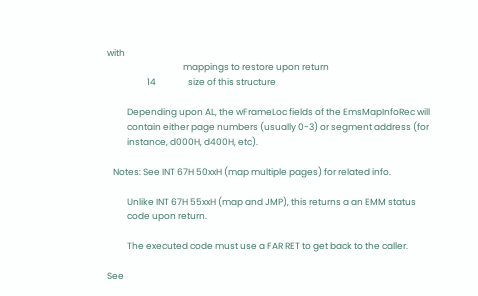with
                                      mappings to restore upon return
                    14                size of this structure

          Depending upon AL, the wFrameLoc fields of the EmsMapInfoRec will
          contain either page numbers (usually 0-3) or segment address (for
          instance, d000H, d400H, etc).

   Notes: See INT 67H 50xxH (map multiple pages) for related info.

          Unlike INT 67H 55xxH (map and JMP), this returns a an EMM status
          code upon return.

          The executed code must use a FAR RET to get back to the caller.

See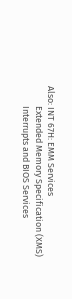Also: INT 67H: EMM Services
          Extended Memory Specification (XMS)
          Interrupts and BIOS Services